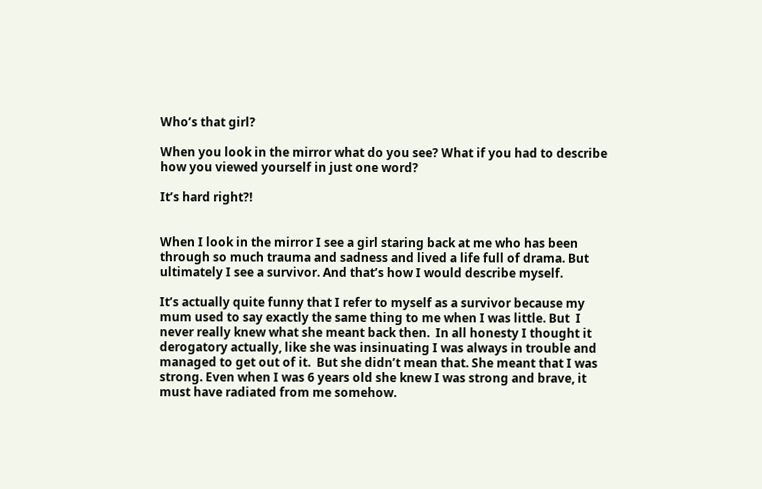Who’s that girl?

When you look in the mirror what do you see? What if you had to describe how you viewed yourself in just one word?

It’s hard right?!


When I look in the mirror I see a girl staring back at me who has been through so much trauma and sadness and lived a life full of drama. But ultimately I see a survivor. And that’s how I would describe myself.

It’s actually quite funny that I refer to myself as a survivor because my mum used to say exactly the same thing to me when I was little. But  I never really knew what she meant back then.  In all honesty I thought it derogatory actually, like she was insinuating I was always in trouble and managed to get out of it.  But she didn’t mean that. She meant that I was strong. Even when I was 6 years old she knew I was strong and brave, it must have radiated from me somehow.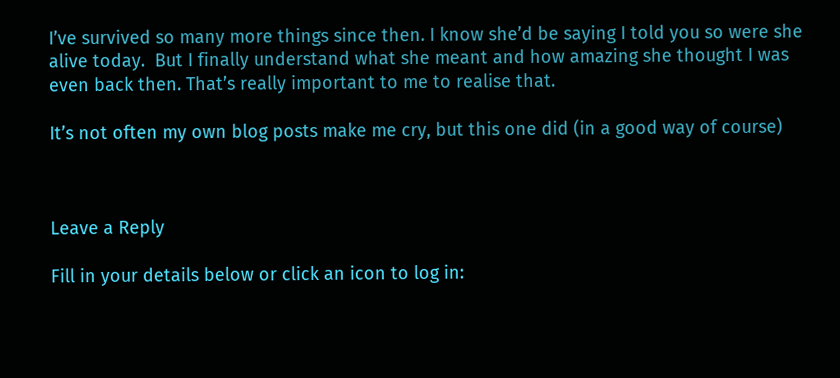I’ve survived so many more things since then. I know she’d be saying I told you so were she alive today.  But I finally understand what she meant and how amazing she thought I was even back then. That’s really important to me to realise that.

It’s not often my own blog posts make me cry, but this one did (in a good way of course)



Leave a Reply

Fill in your details below or click an icon to log in: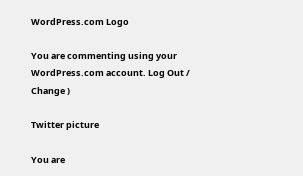WordPress.com Logo

You are commenting using your WordPress.com account. Log Out / Change )

Twitter picture

You are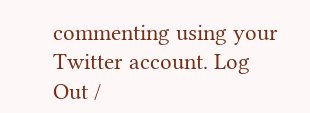commenting using your Twitter account. Log Out /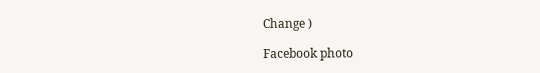Change )

Facebook photo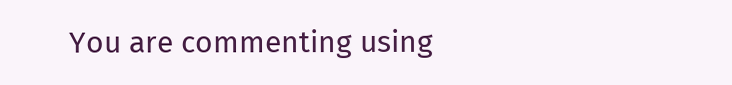You are commenting using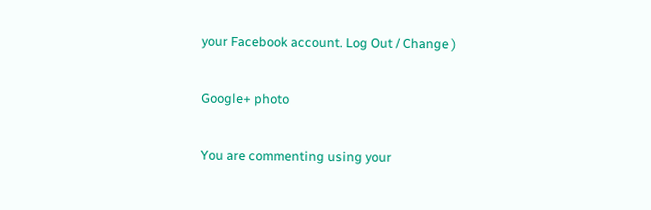your Facebook account. Log Out / Change )

Google+ photo

You are commenting using your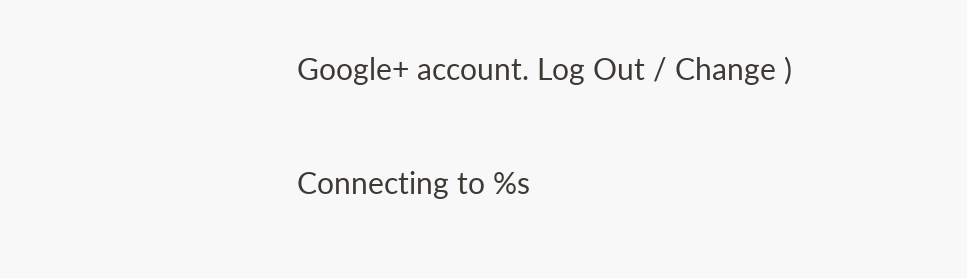Google+ account. Log Out / Change )

Connecting to %s